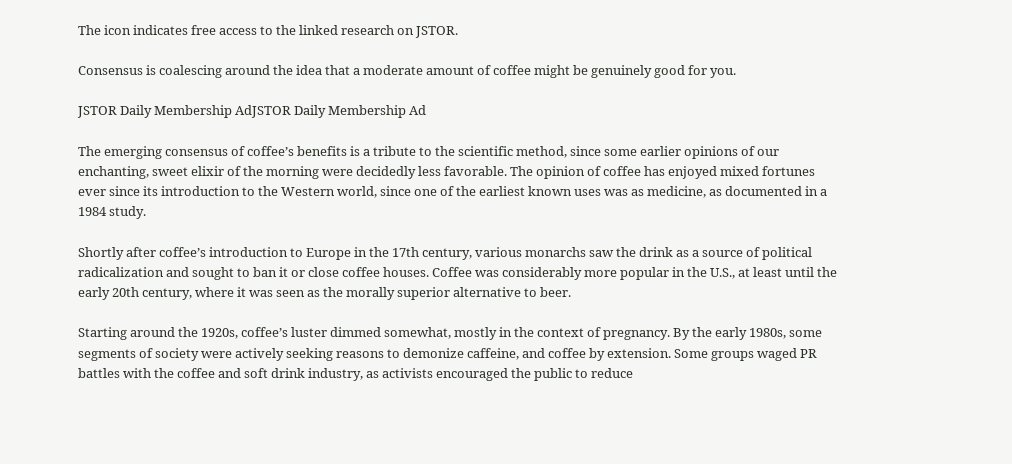The icon indicates free access to the linked research on JSTOR.

Consensus is coalescing around the idea that a moderate amount of coffee might be genuinely good for you.

JSTOR Daily Membership AdJSTOR Daily Membership Ad

The emerging consensus of coffee’s benefits is a tribute to the scientific method, since some earlier opinions of our enchanting, sweet elixir of the morning were decidedly less favorable. The opinion of coffee has enjoyed mixed fortunes ever since its introduction to the Western world, since one of the earliest known uses was as medicine, as documented in a 1984 study.

Shortly after coffee’s introduction to Europe in the 17th century, various monarchs saw the drink as a source of political radicalization and sought to ban it or close coffee houses. Coffee was considerably more popular in the U.S., at least until the early 20th century, where it was seen as the morally superior alternative to beer.

Starting around the 1920s, coffee’s luster dimmed somewhat, mostly in the context of pregnancy. By the early 1980s, some segments of society were actively seeking reasons to demonize caffeine, and coffee by extension. Some groups waged PR battles with the coffee and soft drink industry, as activists encouraged the public to reduce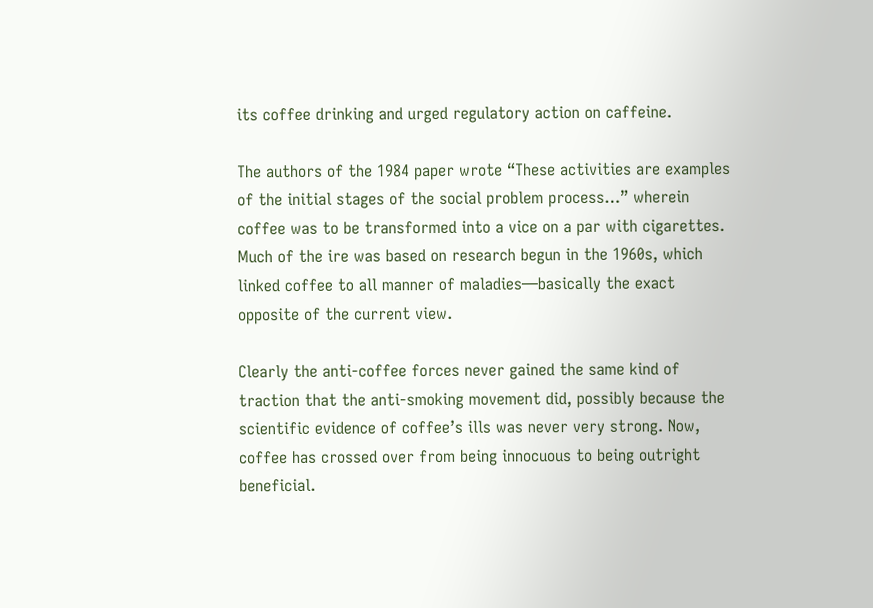its coffee drinking and urged regulatory action on caffeine.

The authors of the 1984 paper wrote “These activities are examples of the initial stages of the social problem process…” wherein coffee was to be transformed into a vice on a par with cigarettes. Much of the ire was based on research begun in the 1960s, which linked coffee to all manner of maladies—basically the exact opposite of the current view.

Clearly the anti-coffee forces never gained the same kind of traction that the anti-smoking movement did, possibly because the scientific evidence of coffee’s ills was never very strong. Now, coffee has crossed over from being innocuous to being outright beneficial.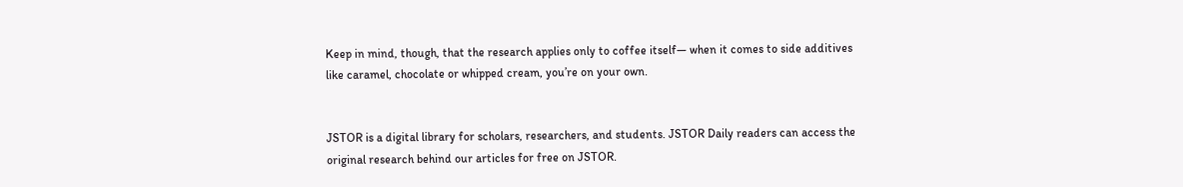Keep in mind, though, that the research applies only to coffee itself— when it comes to side additives like caramel, chocolate or whipped cream, you’re on your own.


JSTOR is a digital library for scholars, researchers, and students. JSTOR Daily readers can access the original research behind our articles for free on JSTOR.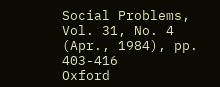Social Problems, Vol. 31, No. 4 (Apr., 1984), pp. 403-416
Oxford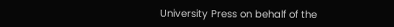University Press on behalf of the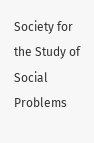Society for the Study of Social Problems